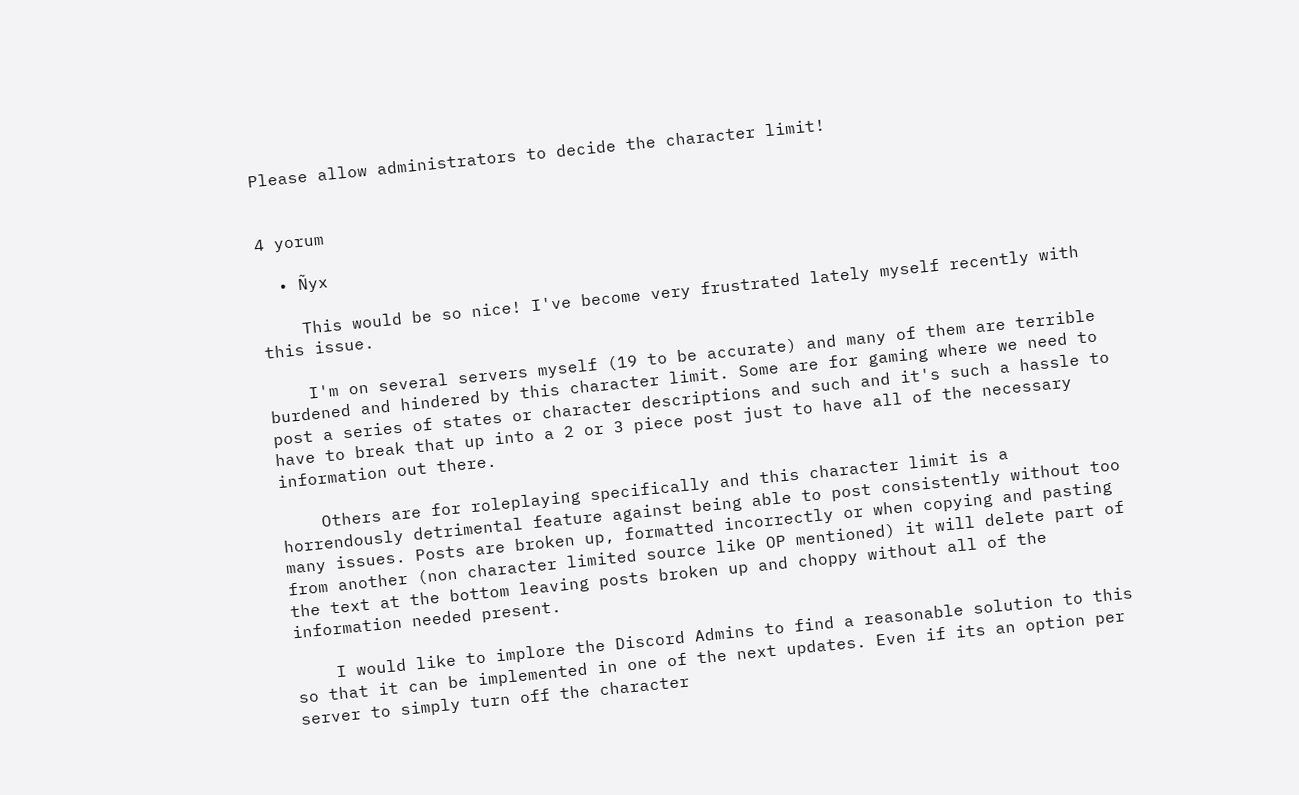Please allow administrators to decide the character limit!


4 yorum

  • Ñyx

    This would be so nice! I've become very frustrated lately myself recently with this issue.

    I'm on several servers myself (19 to be accurate) and many of them are terrible burdened and hindered by this character limit. Some are for gaming where we need to post a series of states or character descriptions and such and it's such a hassle to have to break that up into a 2 or 3 piece post just to have all of the necessary information out there.

    Others are for roleplaying specifically and this character limit is a horrendously detrimental feature against being able to post consistently without too many issues. Posts are broken up, formatted incorrectly or when copying and pasting from another (non character limited source like OP mentioned) it will delete part of the text at the bottom leaving posts broken up and choppy without all of the information needed present.

    I would like to implore the Discord Admins to find a reasonable solution to this so that it can be implemented in one of the next updates. Even if its an option per server to simply turn off the character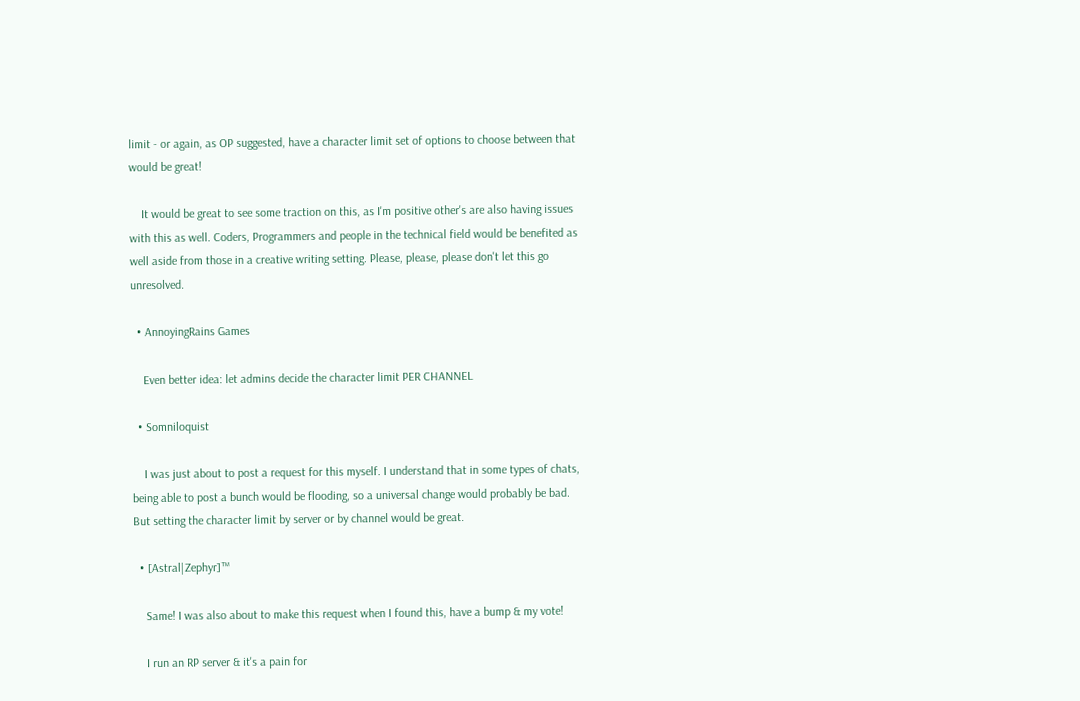limit - or again, as OP suggested, have a character limit set of options to choose between that would be great!

    It would be great to see some traction on this, as I'm positive other's are also having issues with this as well. Coders, Programmers and people in the technical field would be benefited as well aside from those in a creative writing setting. Please, please, please don't let this go unresolved.

  • AnnoyingRains Games

    Even better idea: let admins decide the character limit PER CHANNEL

  • Somniloquist

    I was just about to post a request for this myself. I understand that in some types of chats, being able to post a bunch would be flooding, so a universal change would probably be bad. But setting the character limit by server or by channel would be great.

  • [Astral|Zephyr]™

    Same! I was also about to make this request when I found this, have a bump & my vote!

    I run an RP server & it's a pain for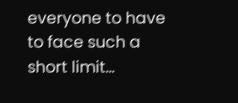everyone to have to face such a short limit...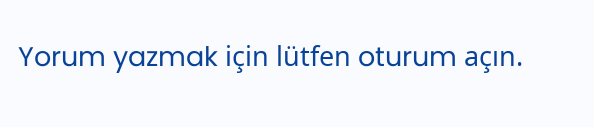Yorum yazmak için lütfen oturum açın.